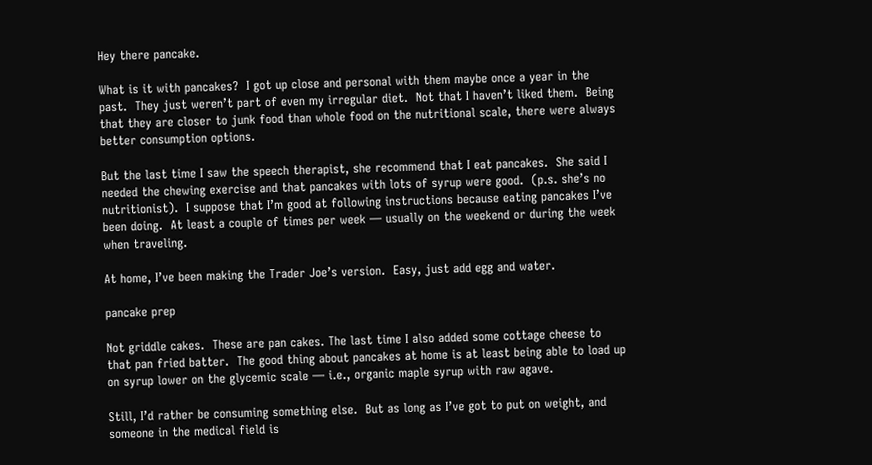Hey there pancake.

What is it with pancakes?  I got up close and personal with them maybe once a year in the past.  They just weren’t part of even my irregular diet.  Not that I haven’t liked them.  Being that they are closer to junk food than whole food on the nutritional scale, there were always better consumption options.

But the last time I saw the speech therapist, she recommend that I eat pancakes.  She said I needed the chewing exercise and that pancakes with lots of syrup were good.  (p.s. she’s no nutritionist).  I suppose that I’m good at following instructions because eating pancakes I’ve been doing.  At least a couple of times per week — usually on the weekend or during the week when traveling.

At home, I’ve been making the Trader Joe’s version.  Easy, just add egg and water.

pancake prep

Not griddle cakes.  These are pan cakes. The last time I also added some cottage cheese to that pan fried batter.  The good thing about pancakes at home is at least being able to load up on syrup lower on the glycemic scale — i.e., organic maple syrup with raw agave.

Still, I’d rather be consuming something else.  But as long as I’ve got to put on weight, and someone in the medical field is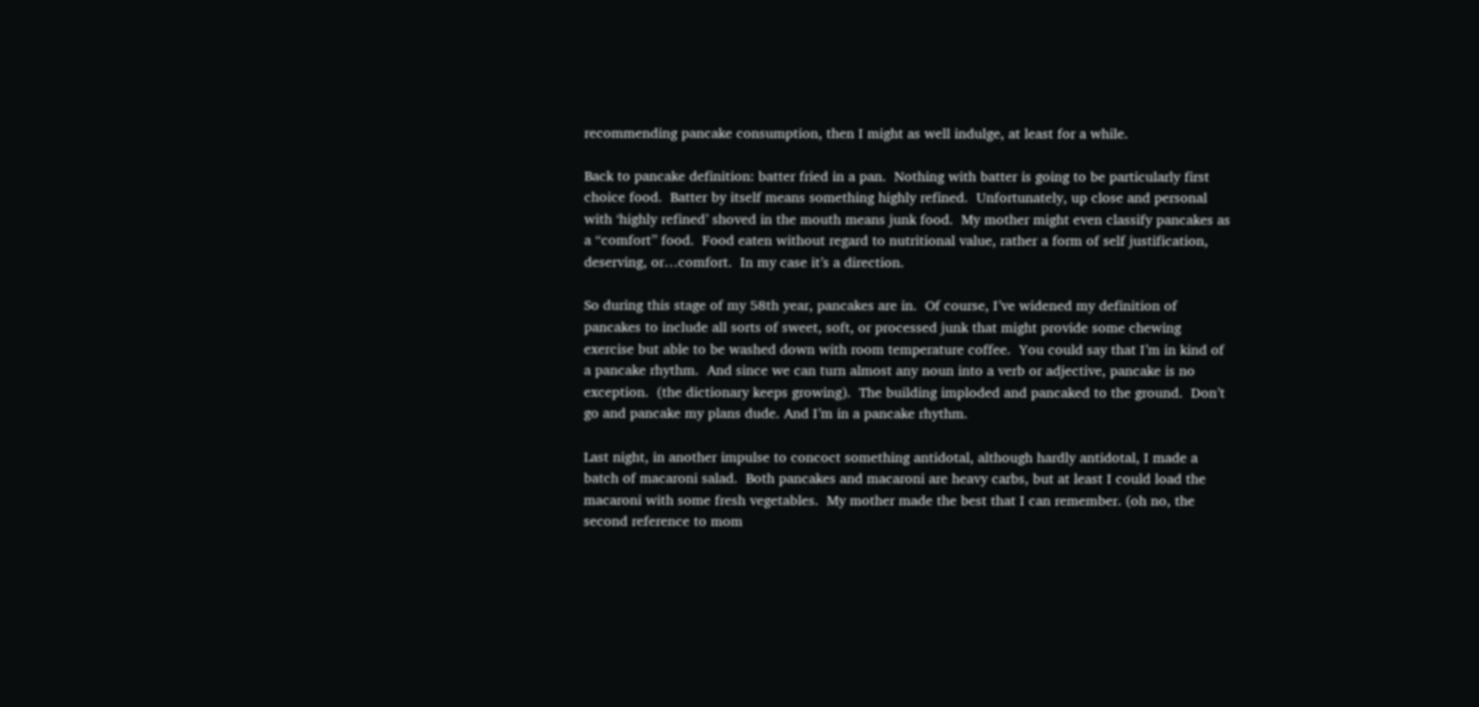recommending pancake consumption, then I might as well indulge, at least for a while.

Back to pancake definition: batter fried in a pan.  Nothing with batter is going to be particularly first choice food.  Batter by itself means something highly refined.  Unfortunately, up close and personal with ‘highly refined’ shoved in the mouth means junk food.  My mother might even classify pancakes as a “comfort” food.  Food eaten without regard to nutritional value, rather a form of self justification, deserving, or…comfort.  In my case it’s a direction.

So during this stage of my 58th year, pancakes are in.  Of course, I’ve widened my definition of pancakes to include all sorts of sweet, soft, or processed junk that might provide some chewing exercise but able to be washed down with room temperature coffee.  You could say that I’m in kind of a pancake rhythm.  And since we can turn almost any noun into a verb or adjective, pancake is no exception.  (the dictionary keeps growing).  The building imploded and pancaked to the ground.  Don’t go and pancake my plans dude. And I’m in a pancake rhythm.

Last night, in another impulse to concoct something antidotal, although hardly antidotal, I made a batch of macaroni salad.  Both pancakes and macaroni are heavy carbs, but at least I could load the macaroni with some fresh vegetables.  My mother made the best that I can remember. (oh no, the second reference to mom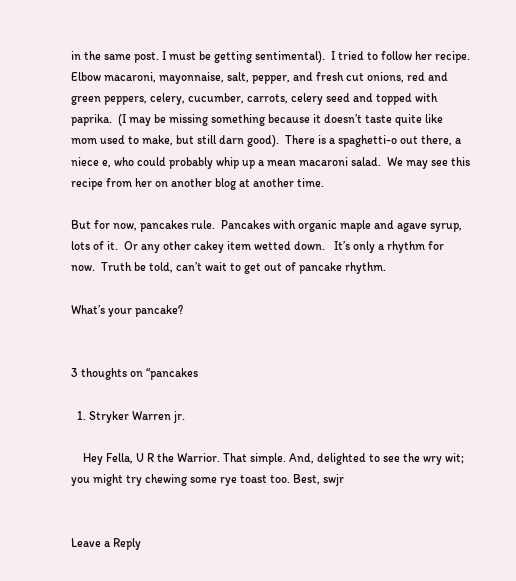in the same post. I must be getting sentimental).  I tried to follow her recipe.  Elbow macaroni, mayonnaise, salt, pepper, and fresh cut onions, red and green peppers, celery, cucumber, carrots, celery seed and topped with paprika.  (I may be missing something because it doesn’t taste quite like mom used to make, but still darn good).  There is a spaghetti-o out there, a niece e, who could probably whip up a mean macaroni salad.  We may see this recipe from her on another blog at another time.

But for now, pancakes rule.  Pancakes with organic maple and agave syrup, lots of it.  Or any other cakey item wetted down.   It’s only a rhythm for now.  Truth be told, can’t wait to get out of pancake rhythm.

What’s your pancake?


3 thoughts on “pancakes

  1. Stryker Warren jr.

    Hey Fella, U R the Warrior. That simple. And, delighted to see the wry wit; you might try chewing some rye toast too. Best, swjr


Leave a Reply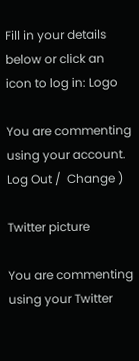Fill in your details below or click an icon to log in: Logo

You are commenting using your account. Log Out /  Change )

Twitter picture

You are commenting using your Twitter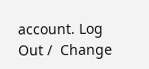account. Log Out /  Change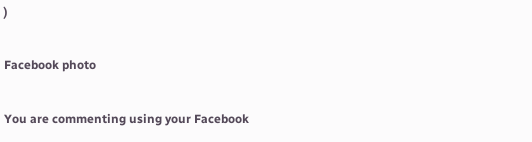)

Facebook photo

You are commenting using your Facebook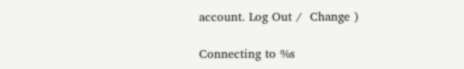account. Log Out /  Change )

Connecting to %s